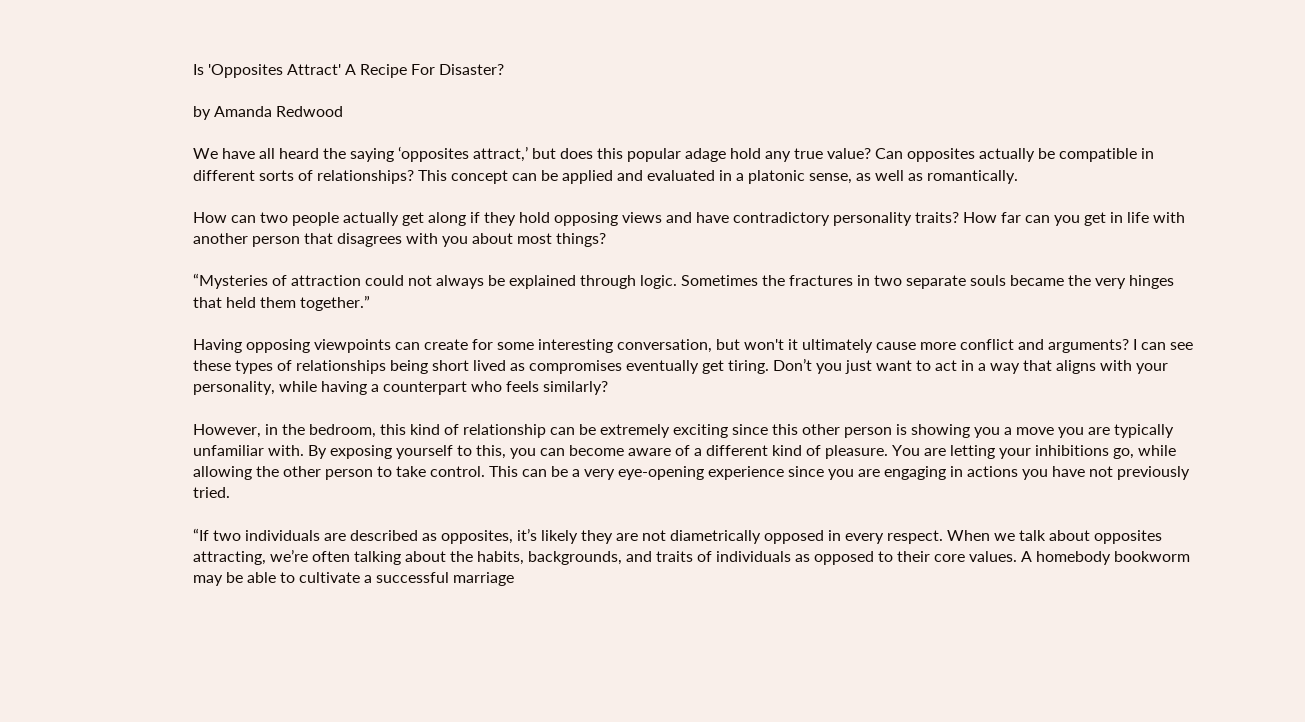Is 'Opposites Attract' A Recipe For Disaster?

by Amanda Redwood

We have all heard the saying ‘opposites attract,’ but does this popular adage hold any true value? Can opposites actually be compatible in different sorts of relationships? This concept can be applied and evaluated in a platonic sense, as well as romantically.

How can two people actually get along if they hold opposing views and have contradictory personality traits? How far can you get in life with another person that disagrees with you about most things?

“Mysteries of attraction could not always be explained through logic. Sometimes the fractures in two separate souls became the very hinges that held them together.”

Having opposing viewpoints can create for some interesting conversation, but won't it ultimately cause more conflict and arguments? I can see these types of relationships being short lived as compromises eventually get tiring. Don’t you just want to act in a way that aligns with your personality, while having a counterpart who feels similarly?

However, in the bedroom, this kind of relationship can be extremely exciting since this other person is showing you a move you are typically unfamiliar with. By exposing yourself to this, you can become aware of a different kind of pleasure. You are letting your inhibitions go, while allowing the other person to take control. This can be a very eye-opening experience since you are engaging in actions you have not previously tried.

“If two individuals are described as opposites, it’s likely they are not diametrically opposed in every respect. When we talk about opposites attracting, we’re often talking about the habits, backgrounds, and traits of individuals as opposed to their core values. A homebody bookworm may be able to cultivate a successful marriage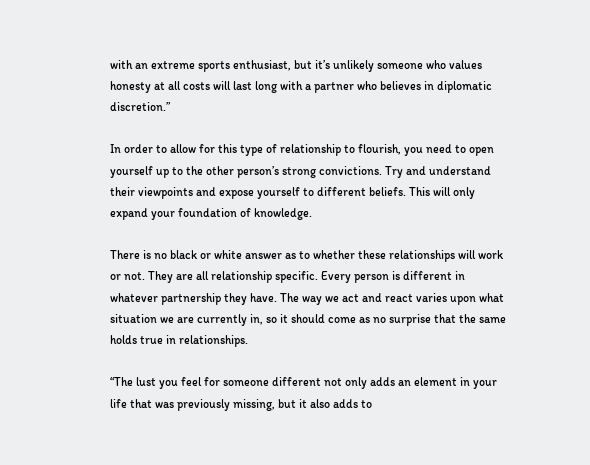with an extreme sports enthusiast, but it’s unlikely someone who values honesty at all costs will last long with a partner who believes in diplomatic discretion.”

In order to allow for this type of relationship to flourish, you need to open yourself up to the other person’s strong convictions. Try and understand their viewpoints and expose yourself to different beliefs. This will only expand your foundation of knowledge.

There is no black or white answer as to whether these relationships will work or not. They are all relationship specific. Every person is different in whatever partnership they have. The way we act and react varies upon what situation we are currently in, so it should come as no surprise that the same holds true in relationships.

“The lust you feel for someone different not only adds an element in your life that was previously missing, but it also adds to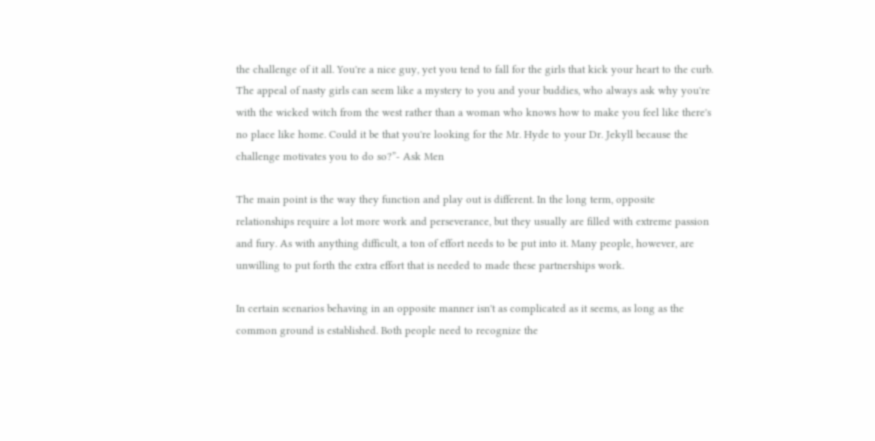the challenge of it all. You're a nice guy, yet you tend to fall for the girls that kick your heart to the curb. The appeal of nasty girls can seem like a mystery to you and your buddies, who always ask why you're with the wicked witch from the west rather than a woman who knows how to make you feel like there's no place like home. Could it be that you're looking for the Mr. Hyde to your Dr. Jekyll because the challenge motivates you to do so?”- Ask Men

The main point is the way they function and play out is different. In the long term, opposite relationships require a lot more work and perseverance, but they usually are filled with extreme passion and fury. As with anything difficult, a ton of effort needs to be put into it. Many people, however, are unwilling to put forth the extra effort that is needed to made these partnerships work.

In certain scenarios behaving in an opposite manner isn't as complicated as it seems, as long as the common ground is established. Both people need to recognize the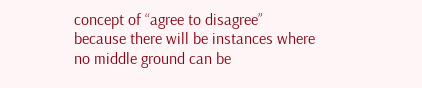concept of “agree to disagree” because there will be instances where no middle ground can be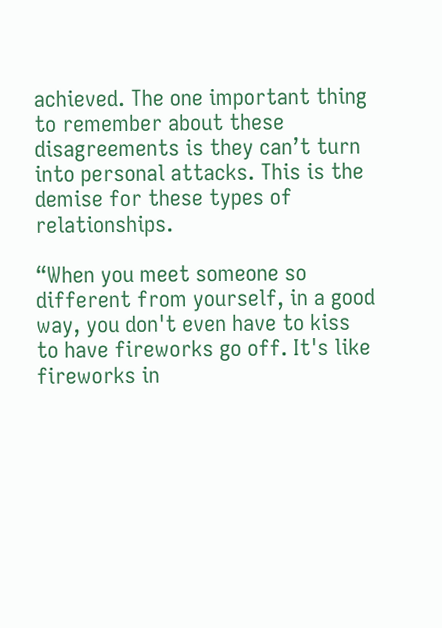achieved. The one important thing to remember about these disagreements is they can’t turn into personal attacks. This is the demise for these types of relationships.

“When you meet someone so different from yourself, in a good way, you don't even have to kiss to have fireworks go off. It's like fireworks in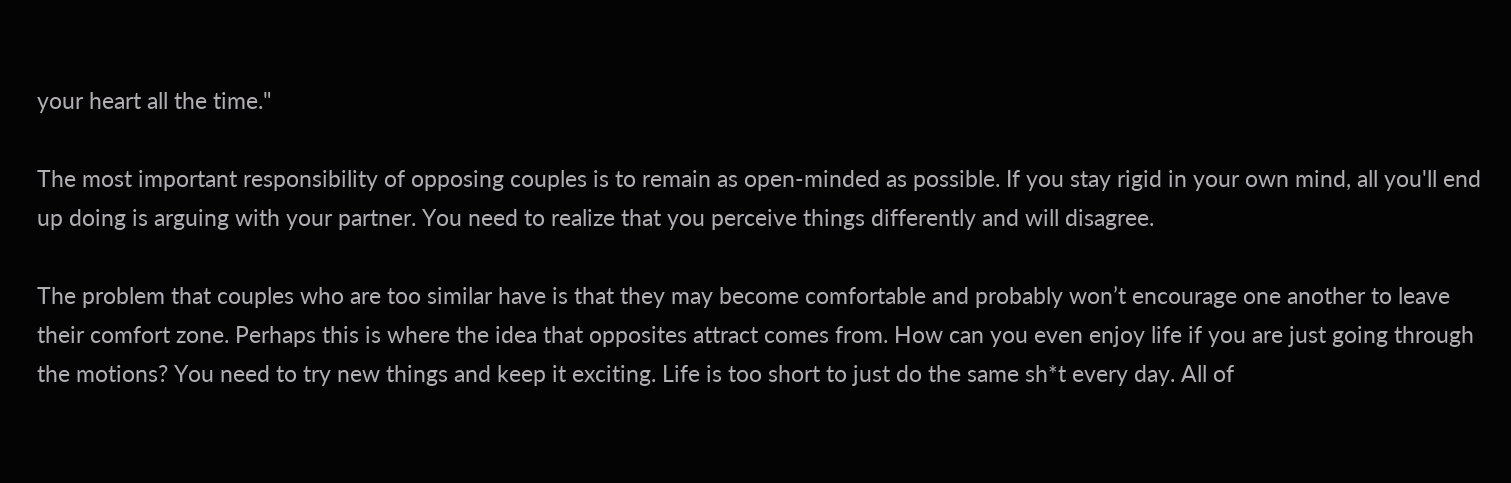your heart all the time."

The most important responsibility of opposing couples is to remain as open-minded as possible. If you stay rigid in your own mind, all you'll end up doing is arguing with your partner. You need to realize that you perceive things differently and will disagree.

The problem that couples who are too similar have is that they may become comfortable and probably won’t encourage one another to leave their comfort zone. Perhaps this is where the idea that opposites attract comes from. How can you even enjoy life if you are just going through the motions? You need to try new things and keep it exciting. Life is too short to just do the same sh*t every day. All of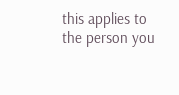this applies to the person you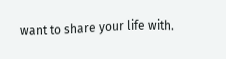want to share your life with.